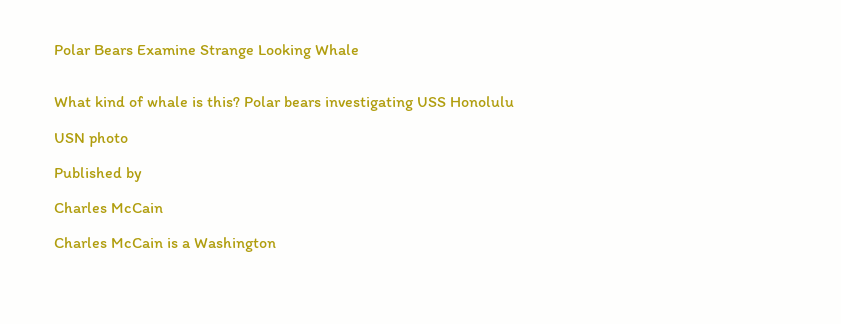Polar Bears Examine Strange Looking Whale


What kind of whale is this? Polar bears investigating USS Honolulu

USN photo

Published by

Charles McCain

Charles McCain is a Washington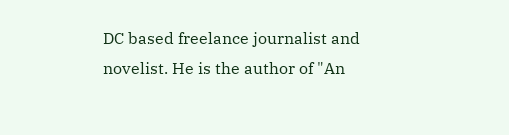DC based freelance journalist and novelist. He is the author of "An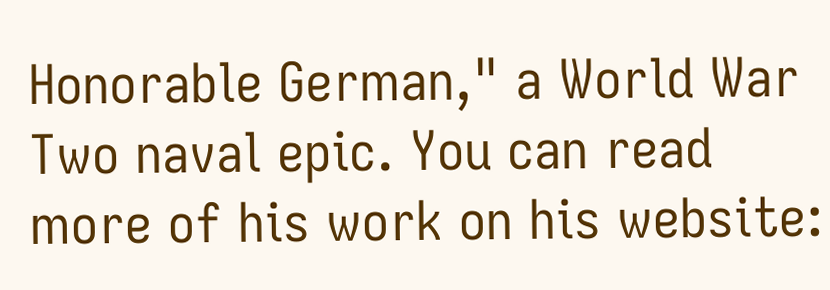Honorable German," a World War Two naval epic. You can read more of his work on his website: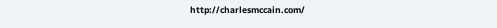http://charlesmccain.com/